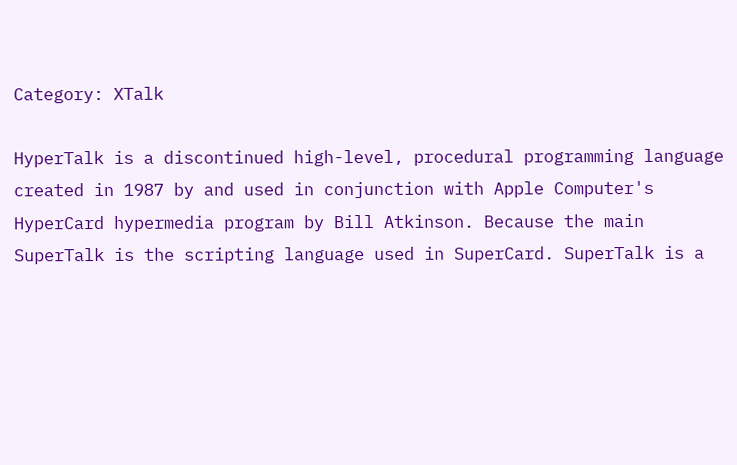Category: XTalk

HyperTalk is a discontinued high-level, procedural programming language created in 1987 by and used in conjunction with Apple Computer's HyperCard hypermedia program by Bill Atkinson. Because the main
SuperTalk is the scripting language used in SuperCard. SuperTalk is a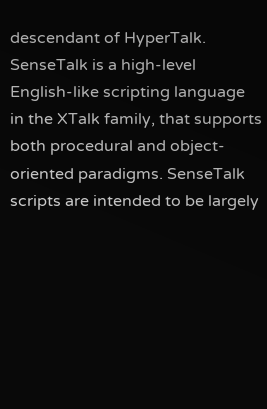descendant of HyperTalk.
SenseTalk is a high-level English-like scripting language in the XTalk family, that supports both procedural and object-oriented paradigms. SenseTalk scripts are intended to be largely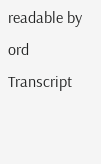readable by ord
Transcript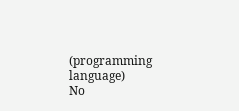(programming language)
No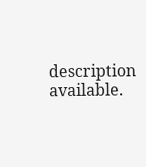description available.